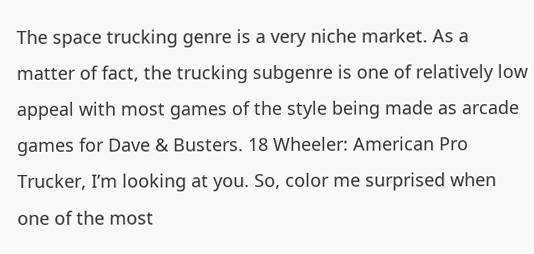The space trucking genre is a very niche market. As a matter of fact, the trucking subgenre is one of relatively low appeal with most games of the style being made as arcade games for Dave & Busters. 18 Wheeler: American Pro Trucker, I’m looking at you. So, color me surprised when one of the most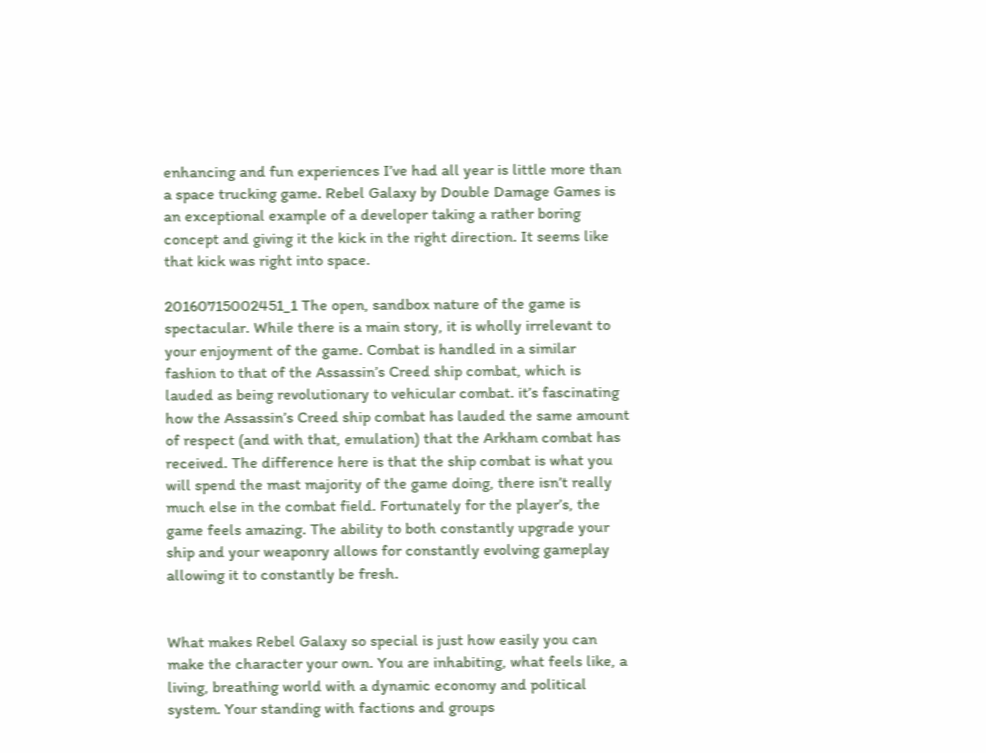enhancing and fun experiences I’ve had all year is little more than a space trucking game. Rebel Galaxy by Double Damage Games is an exceptional example of a developer taking a rather boring concept and giving it the kick in the right direction. It seems like that kick was right into space.

20160715002451_1 The open, sandbox nature of the game is spectacular. While there is a main story, it is wholly irrelevant to your enjoyment of the game. Combat is handled in a similar fashion to that of the Assassin’s Creed ship combat, which is lauded as being revolutionary to vehicular combat. it’s fascinating how the Assassin’s Creed ship combat has lauded the same amount of respect (and with that, emulation) that the Arkham combat has received. The difference here is that the ship combat is what you will spend the mast majority of the game doing, there isn’t really much else in the combat field. Fortunately for the player’s, the game feels amazing. The ability to both constantly upgrade your ship and your weaponry allows for constantly evolving gameplay allowing it to constantly be fresh.


What makes Rebel Galaxy so special is just how easily you can make the character your own. You are inhabiting, what feels like, a living, breathing world with a dynamic economy and political system. Your standing with factions and groups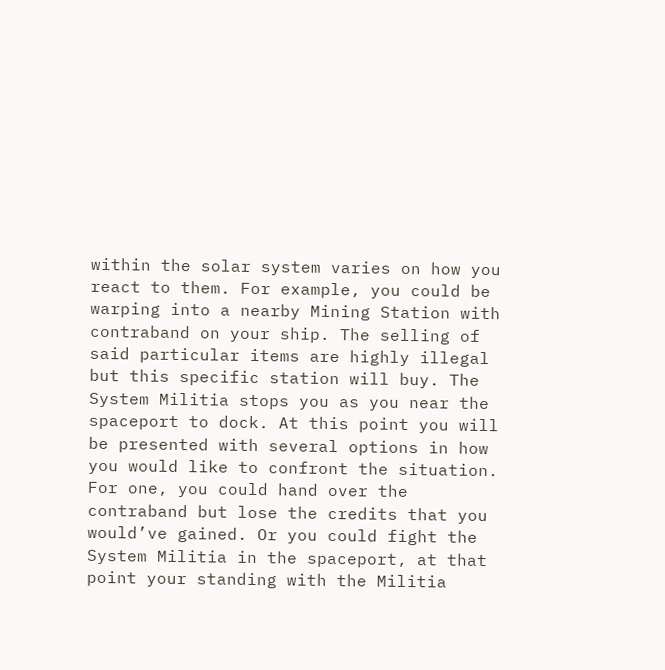within the solar system varies on how you  react to them. For example, you could be warping into a nearby Mining Station with contraband on your ship. The selling of said particular items are highly illegal but this specific station will buy. The System Militia stops you as you near the spaceport to dock. At this point you will be presented with several options in how you would like to confront the situation. For one, you could hand over the contraband but lose the credits that you would’ve gained. Or you could fight the System Militia in the spaceport, at that point your standing with the Militia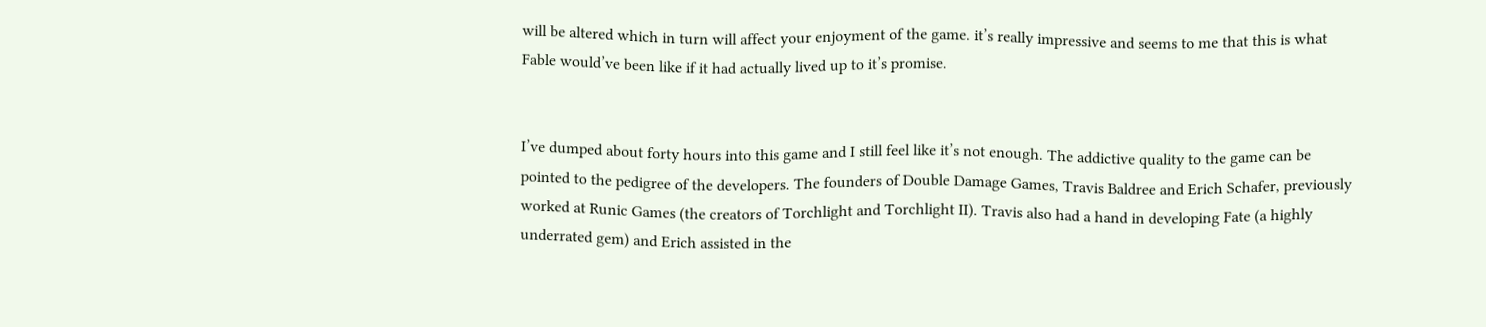will be altered which in turn will affect your enjoyment of the game. it’s really impressive and seems to me that this is what Fable would’ve been like if it had actually lived up to it’s promise.


I’ve dumped about forty hours into this game and I still feel like it’s not enough. The addictive quality to the game can be pointed to the pedigree of the developers. The founders of Double Damage Games, Travis Baldree and Erich Schafer, previously worked at Runic Games (the creators of Torchlight and Torchlight II). Travis also had a hand in developing Fate (a highly underrated gem) and Erich assisted in the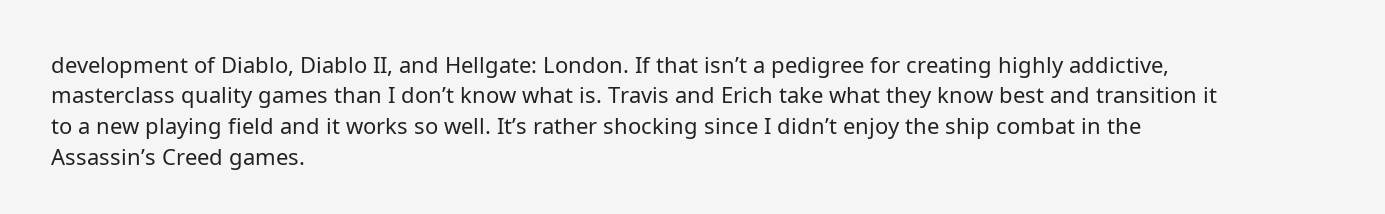development of Diablo, Diablo II, and Hellgate: London. If that isn’t a pedigree for creating highly addictive, masterclass quality games than I don’t know what is. Travis and Erich take what they know best and transition it to a new playing field and it works so well. It’s rather shocking since I didn’t enjoy the ship combat in the Assassin’s Creed games.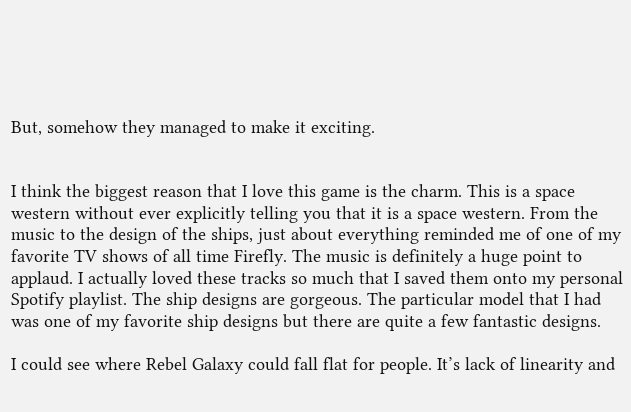But, somehow they managed to make it exciting.


I think the biggest reason that I love this game is the charm. This is a space western without ever explicitly telling you that it is a space western. From the music to the design of the ships, just about everything reminded me of one of my favorite TV shows of all time Firefly. The music is definitely a huge point to applaud. I actually loved these tracks so much that I saved them onto my personal Spotify playlist. The ship designs are gorgeous. The particular model that I had was one of my favorite ship designs but there are quite a few fantastic designs.

I could see where Rebel Galaxy could fall flat for people. It’s lack of linearity and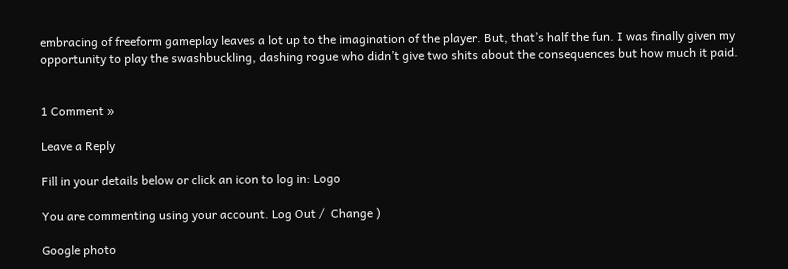embracing of freeform gameplay leaves a lot up to the imagination of the player. But, that’s half the fun. I was finally given my opportunity to play the swashbuckling, dashing rogue who didn’t give two shits about the consequences but how much it paid.


1 Comment »

Leave a Reply

Fill in your details below or click an icon to log in: Logo

You are commenting using your account. Log Out /  Change )

Google photo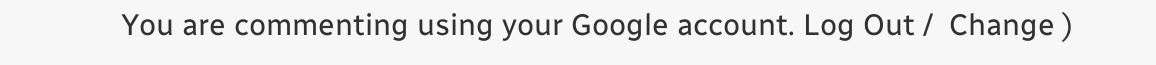You are commenting using your Google account. Log Out /  Change )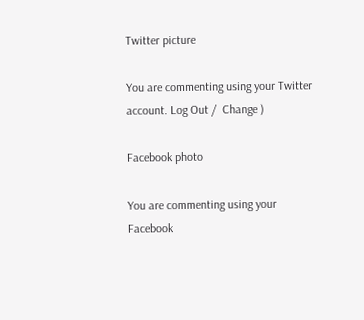Twitter picture

You are commenting using your Twitter account. Log Out /  Change )

Facebook photo

You are commenting using your Facebook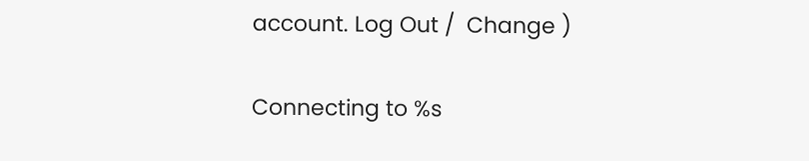account. Log Out /  Change )

Connecting to %s